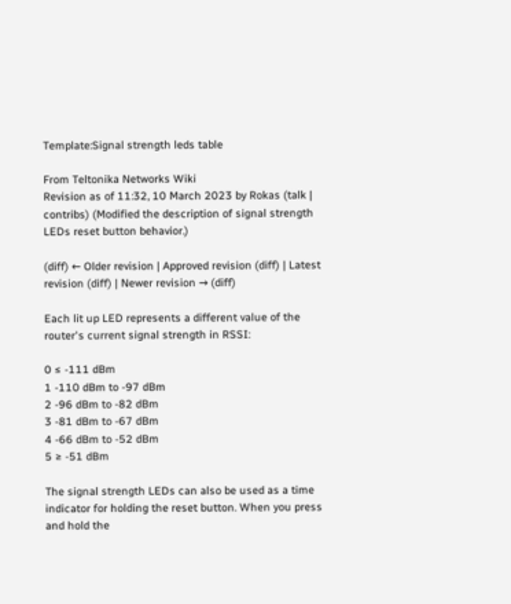Template:Signal strength leds table

From Teltonika Networks Wiki
Revision as of 11:32, 10 March 2023 by Rokas (talk | contribs) (Modified the description of signal strength LEDs reset button behavior.)

(diff) ← Older revision | Approved revision (diff) | Latest revision (diff) | Newer revision → (diff)

Each lit up LED represents a different value of the router's current signal strength in RSSI:

0 ≤ -111 dBm
1 -110 dBm to -97 dBm
2 -96 dBm to -82 dBm
3 -81 dBm to -67 dBm
4 -66 dBm to -52 dBm
5 ≥ -51 dBm

The signal strength LEDs can also be used as a time indicator for holding the reset button. When you press and hold the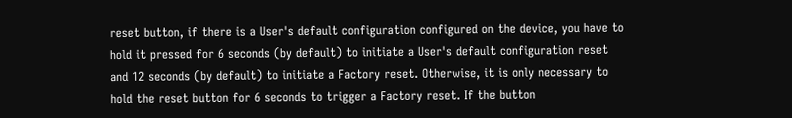reset button, if there is a User's default configuration configured on the device, you have to hold it pressed for 6 seconds (by default) to initiate a User's default configuration reset and 12 seconds (by default) to initiate a Factory reset. Otherwise, it is only necessary to hold the reset button for 6 seconds to trigger a Factory reset. If the button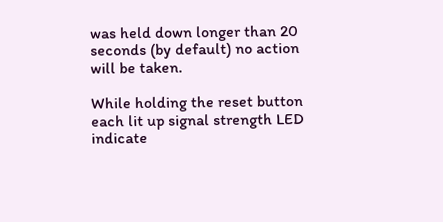was held down longer than 20 seconds (by default) no action will be taken.

While holding the reset button each lit up signal strength LED indicate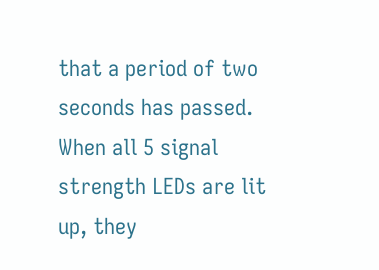that a period of two seconds has passed. When all 5 signal strength LEDs are lit up, they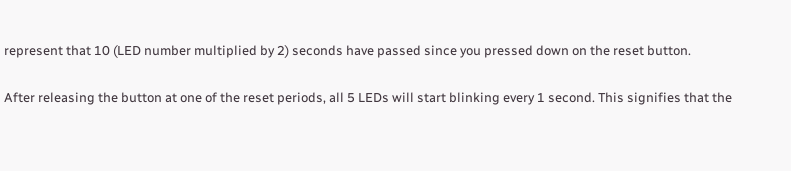represent that 10 (LED number multiplied by 2) seconds have passed since you pressed down on the reset button.

After releasing the button at one of the reset periods, all 5 LEDs will start blinking every 1 second. This signifies that the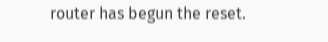router has begun the reset.